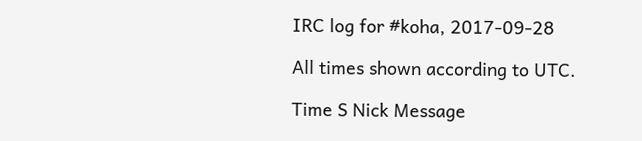IRC log for #koha, 2017-09-28

All times shown according to UTC.

Time S Nick Message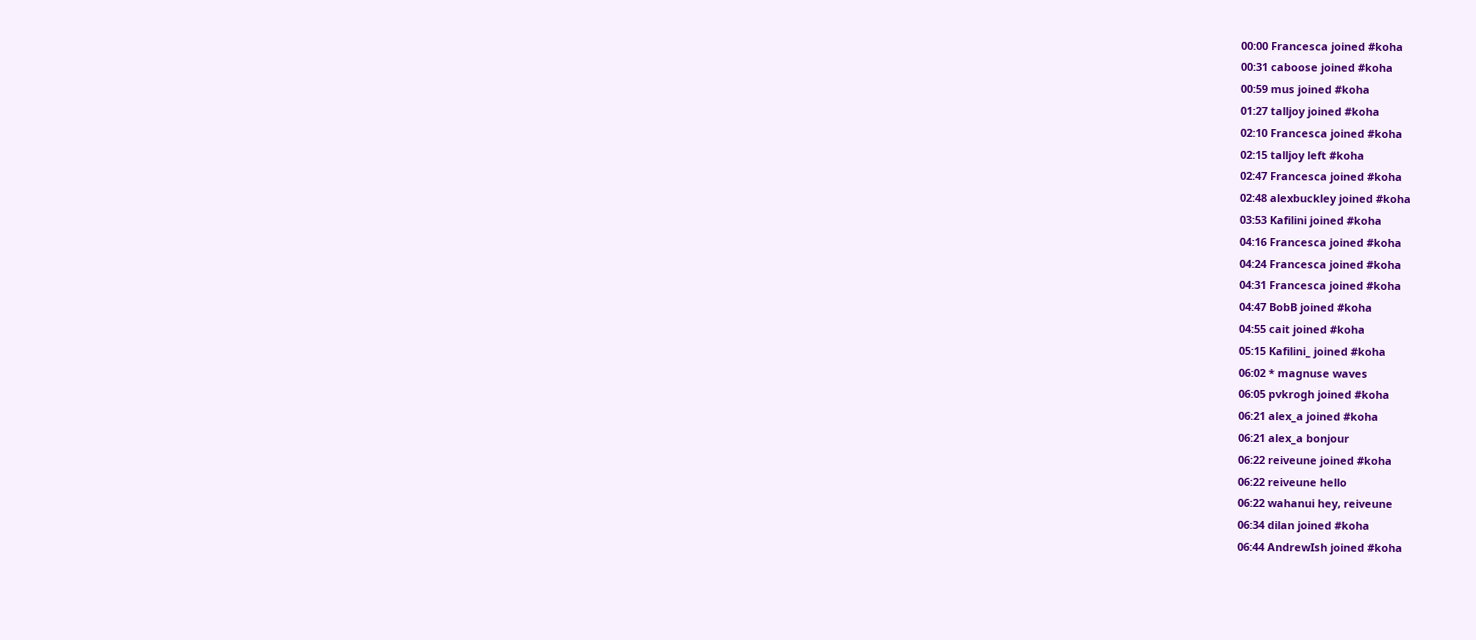00:00 Francesca joined #koha
00:31 caboose joined #koha
00:59 mus joined #koha
01:27 talljoy joined #koha
02:10 Francesca joined #koha
02:15 talljoy left #koha
02:47 Francesca joined #koha
02:48 alexbuckley joined #koha
03:53 Kafilini joined #koha
04:16 Francesca joined #koha
04:24 Francesca joined #koha
04:31 Francesca joined #koha
04:47 BobB joined #koha
04:55 cait joined #koha
05:15 Kafilini_ joined #koha
06:02 * magnuse waves
06:05 pvkrogh joined #koha
06:21 alex_a joined #koha
06:21 alex_a bonjour
06:22 reiveune joined #koha
06:22 reiveune hello
06:22 wahanui hey, reiveune
06:34 dilan joined #koha
06:44 AndrewIsh joined #koha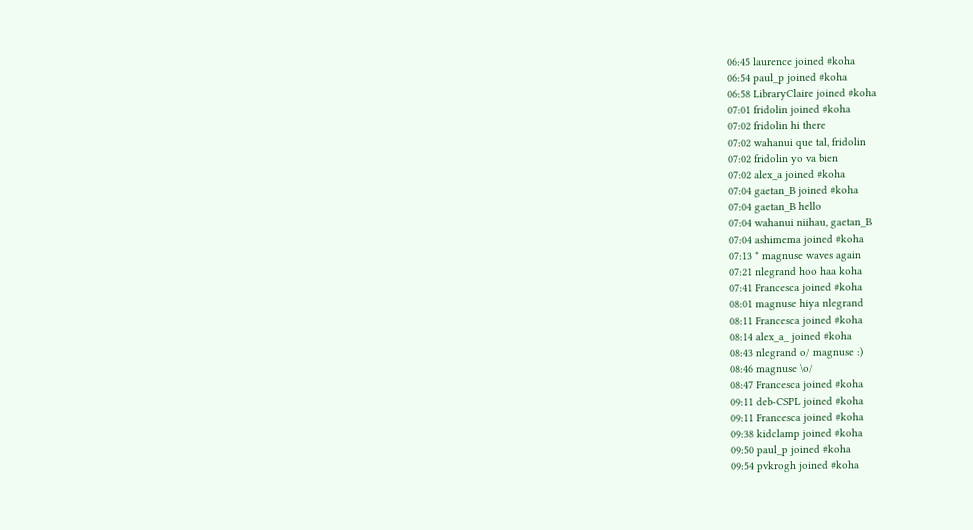06:45 laurence joined #koha
06:54 paul_p joined #koha
06:58 LibraryClaire joined #koha
07:01 fridolin joined #koha
07:02 fridolin hi there
07:02 wahanui que tal, fridolin
07:02 fridolin yo va bien
07:02 alex_a joined #koha
07:04 gaetan_B joined #koha
07:04 gaetan_B hello
07:04 wahanui niihau, gaetan_B
07:04 ashimema joined #koha
07:13 * magnuse waves again
07:21 nlegrand hoo haa koha
07:41 Francesca joined #koha
08:01 magnuse hiya nlegrand
08:11 Francesca joined #koha
08:14 alex_a_ joined #koha
08:43 nlegrand o/ magnuse :)
08:46 magnuse \o/
08:47 Francesca joined #koha
09:11 deb-CSPL joined #koha
09:11 Francesca joined #koha
09:38 kidclamp joined #koha
09:50 paul_p joined #koha
09:54 pvkrogh joined #koha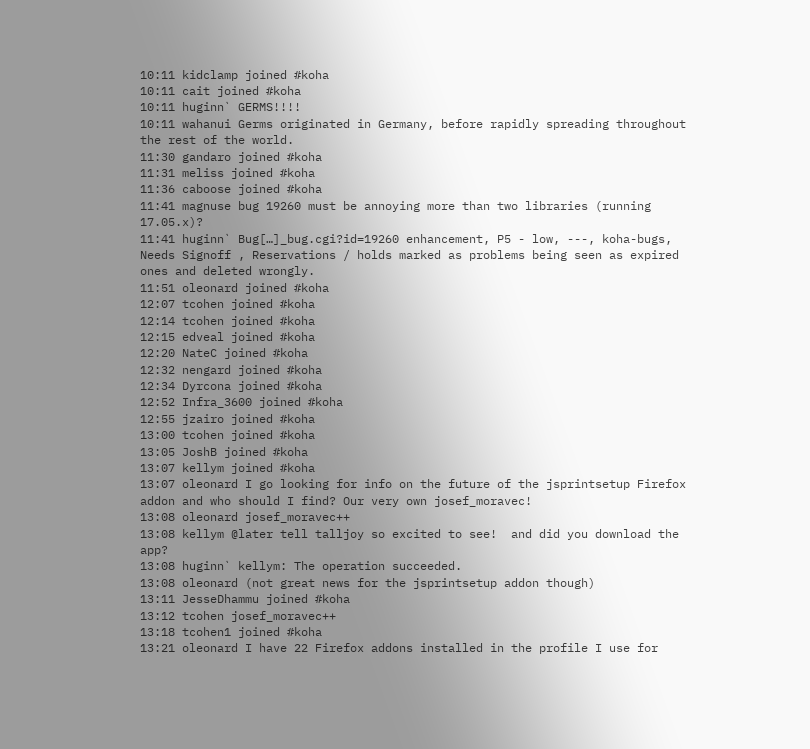10:11 kidclamp joined #koha
10:11 cait joined #koha
10:11 huginn` GERMS!!!!
10:11 wahanui Germs originated in Germany, before rapidly spreading throughout the rest of the world.
11:30 gandaro joined #koha
11:31 meliss joined #koha
11:36 caboose joined #koha
11:41 magnuse bug 19260 must be annoying more than two libraries (running 17.05.x)?
11:41 huginn` Bug[…]_bug.cgi?id=19260 enhancement, P5 - low, ---, koha-bugs, Needs Signoff , Reservations / holds marked as problems being seen as expired ones and deleted wrongly.
11:51 oleonard joined #koha
12:07 tcohen joined #koha
12:14 tcohen joined #koha
12:15 edveal joined #koha
12:20 NateC joined #koha
12:32 nengard joined #koha
12:34 Dyrcona joined #koha
12:52 Infra_3600 joined #koha
12:55 jzairo joined #koha
13:00 tcohen joined #koha
13:05 JoshB joined #koha
13:07 kellym joined #koha
13:07 oleonard I go looking for info on the future of the jsprintsetup Firefox addon and who should I find? Our very own josef_moravec!
13:08 oleonard josef_moravec++
13:08 kellym @later tell talljoy so excited to see!  and did you download the app?
13:08 huginn` kellym: The operation succeeded.
13:08 oleonard (not great news for the jsprintsetup addon though)
13:11 JesseDhammu joined #koha
13:12 tcohen josef_moravec++
13:18 tcohen1 joined #koha
13:21 oleonard I have 22 Firefox addons installed in the profile I use for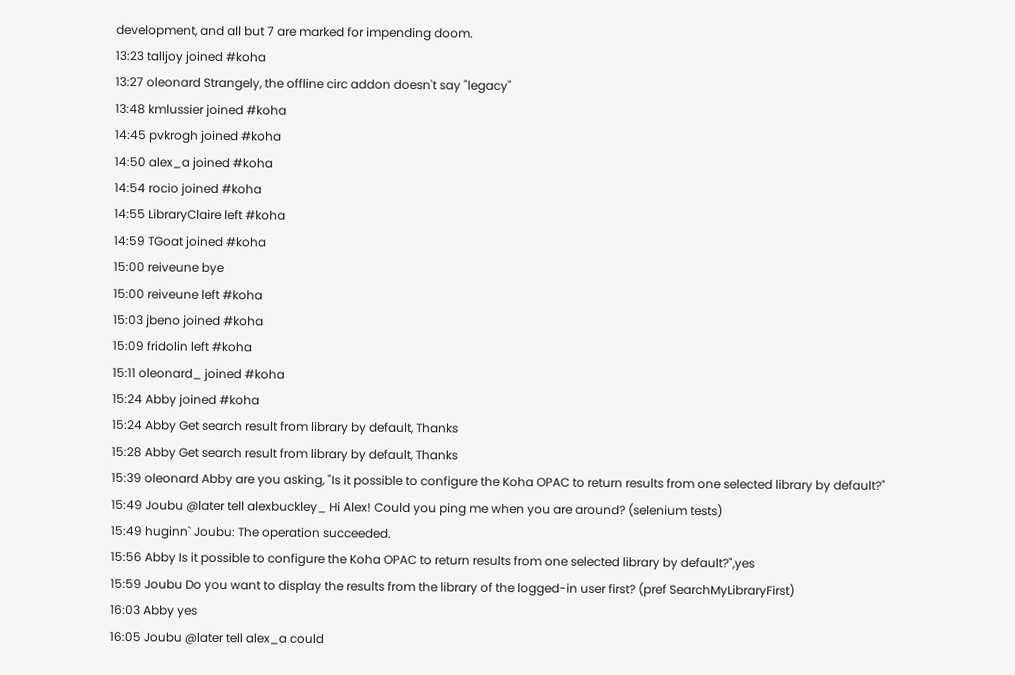development, and all but 7 are marked for impending doom.
13:23 talljoy joined #koha
13:27 oleonard Strangely, the offline circ addon doesn't say "legacy"
13:48 kmlussier joined #koha
14:45 pvkrogh joined #koha
14:50 alex_a joined #koha
14:54 rocio joined #koha
14:55 LibraryClaire left #koha
14:59 TGoat joined #koha
15:00 reiveune bye
15:00 reiveune left #koha
15:03 jbeno joined #koha
15:09 fridolin left #koha
15:11 oleonard_ joined #koha
15:24 Abby joined #koha
15:24 Abby Get search result from library by default, Thanks
15:28 Abby Get search result from library by default, Thanks
15:39 oleonard Abby are you asking, "Is it possible to configure the Koha OPAC to return results from one selected library by default?"
15:49 Joubu @later tell alexbuckley_ Hi Alex! Could you ping me when you are around? (selenium tests)
15:49 huginn` Joubu: The operation succeeded.
15:56 Abby Is it possible to configure the Koha OPAC to return results from one selected library by default?",yes
15:59 Joubu Do you want to display the results from the library of the logged-in user first? (pref SearchMyLibraryFirst)
16:03 Abby yes
16:05 Joubu @later tell alex_a could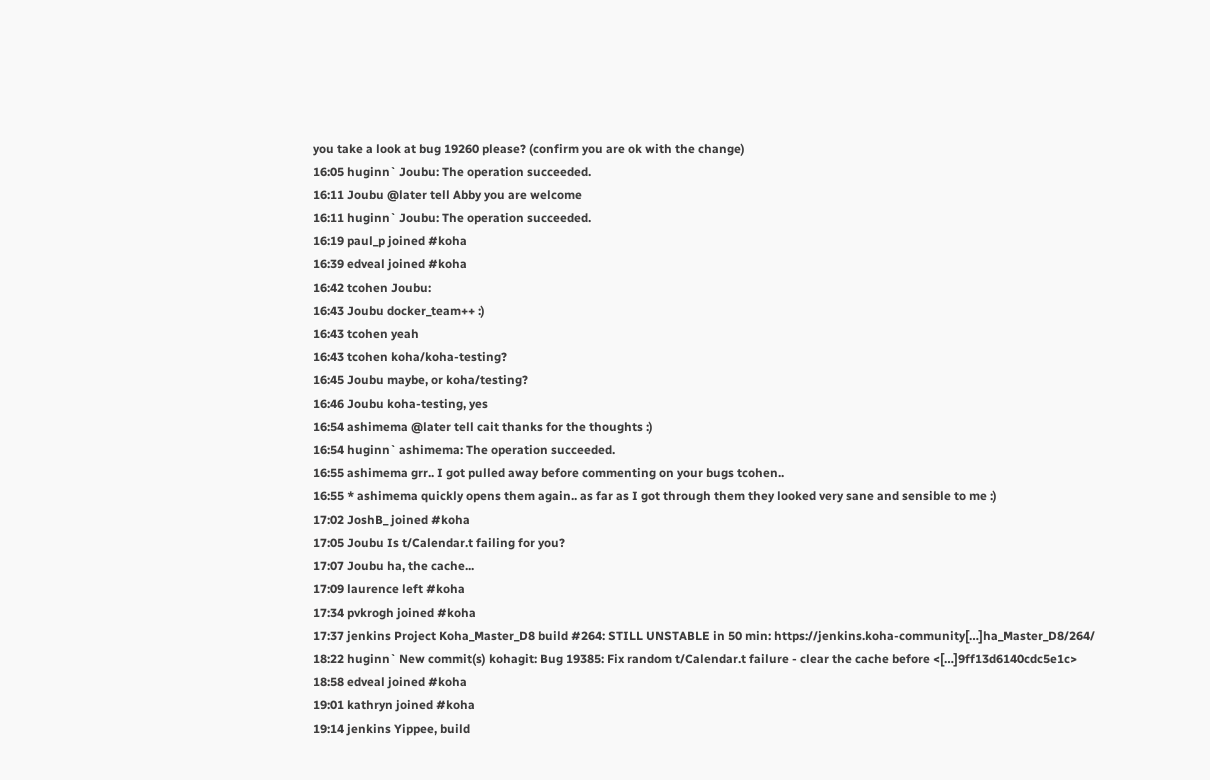you take a look at bug 19260 please? (confirm you are ok with the change)
16:05 huginn` Joubu: The operation succeeded.
16:11 Joubu @later tell Abby you are welcome
16:11 huginn` Joubu: The operation succeeded.
16:19 paul_p joined #koha
16:39 edveal joined #koha
16:42 tcohen Joubu:
16:43 Joubu docker_team++ :)
16:43 tcohen yeah
16:43 tcohen koha/koha-testing?
16:45 Joubu maybe, or koha/testing?
16:46 Joubu koha-testing, yes
16:54 ashimema @later tell cait thanks for the thoughts :)
16:54 huginn` ashimema: The operation succeeded.
16:55 ashimema grr.. I got pulled away before commenting on your bugs tcohen..
16:55 * ashimema quickly opens them again.. as far as I got through them they looked very sane and sensible to me :)
17:02 JoshB_ joined #koha
17:05 Joubu Is t/Calendar.t failing for you?
17:07 Joubu ha, the cache...
17:09 laurence left #koha
17:34 pvkrogh joined #koha
17:37 jenkins Project Koha_Master_D8 build #264: STILL UNSTABLE in 50 min: https://jenkins.koha-community[…]ha_Master_D8/264/
18:22 huginn` New commit(s) kohagit: Bug 19385: Fix random t/Calendar.t failure - clear the cache before <[…]9ff13d6140cdc5e1c>
18:58 edveal joined #koha
19:01 kathryn joined #koha
19:14 jenkins Yippee, build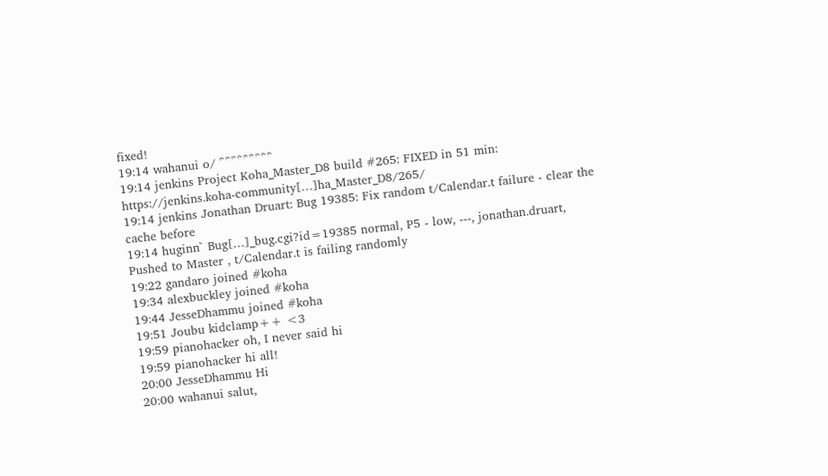fixed!
19:14 wahanui o/ '`'`'`'`'`'`'`'`'`
19:14 jenkins Project Koha_Master_D8 build #265: FIXED in 51 min: https://jenkins.koha-community[…]ha_Master_D8/265/
19:14 jenkins Jonathan Druart: Bug 19385: Fix random t/Calendar.t failure - clear the cache before
19:14 huginn` Bug[…]_bug.cgi?id=19385 normal, P5 - low, ---, jonathan.druart, Pushed to Master , t/Calendar.t is failing randomly
19:22 gandaro joined #koha
19:34 alexbuckley joined #koha
19:44 JesseDhammu joined #koha
19:51 Joubu kidclamp++ <3
19:59 pianohacker oh, I never said hi
19:59 pianohacker hi all!
20:00 JesseDhammu Hi
20:00 wahanui salut,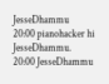JesseDhammu
20:00 pianohacker hi JesseDhammu.
20:00 JesseDhammu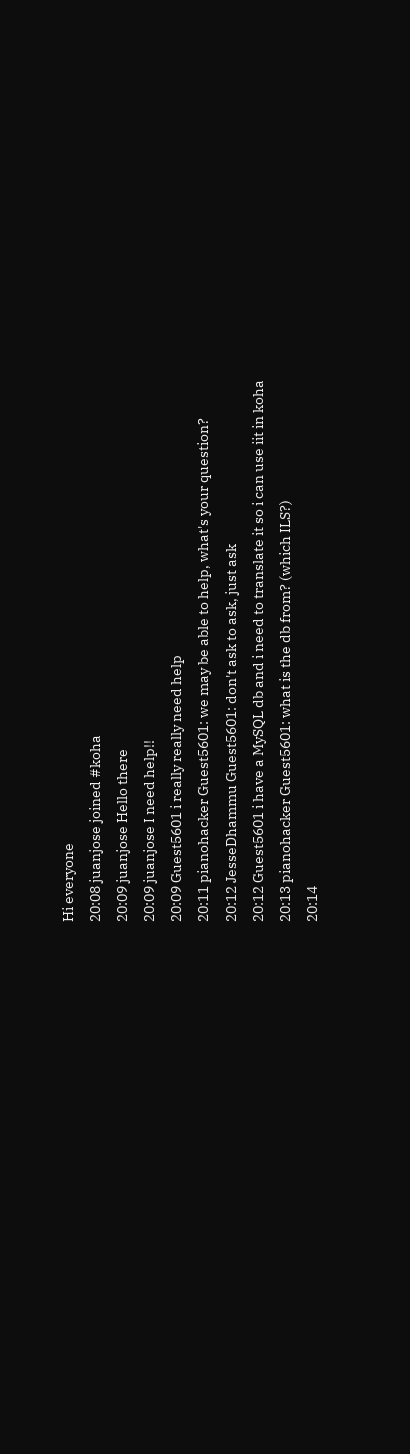Hi everyone
20:08 juanjose joined #koha
20:09 juanjose Hello there
20:09 juanjose I need help!!
20:09 Guest5601 i really really need help
20:11 pianohacker Guest5601: we may be able to help, what's your question?
20:12 JesseDhammu Guest5601: don't ask to ask, just ask
20:12 Guest5601 i have a MySQL db and i need to translate it so i can use iit in koha
20:13 pianohacker Guest5601: what is the db from? (which ILS?)
20:14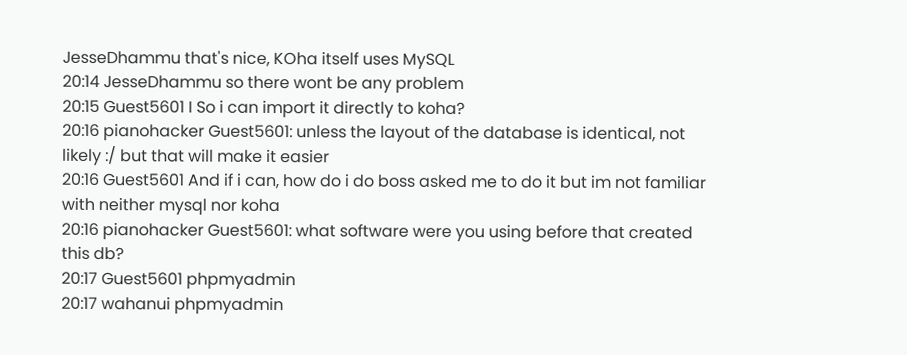JesseDhammu that's nice, KOha itself uses MySQL
20:14 JesseDhammu so there wont be any problem
20:15 Guest5601 I So i can import it directly to koha?
20:16 pianohacker Guest5601: unless the layout of the database is identical, not likely :/ but that will make it easier
20:16 Guest5601 And if i can, how do i do boss asked me to do it but im not familiar with neither mysql nor koha
20:16 pianohacker Guest5601: what software were you using before that created this db?
20:17 Guest5601 phpmyadmin
20:17 wahanui phpmyadmin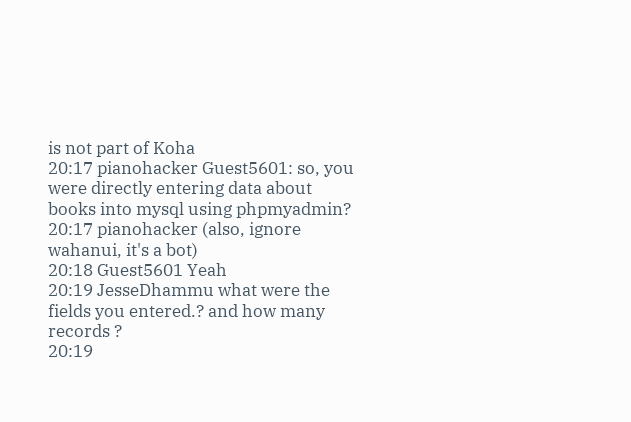is not part of Koha
20:17 pianohacker Guest5601: so, you were directly entering data about books into mysql using phpmyadmin?
20:17 pianohacker (also, ignore wahanui, it's a bot)
20:18 Guest5601 Yeah
20:19 JesseDhammu what were the fields you entered.? and how many records ?
20:19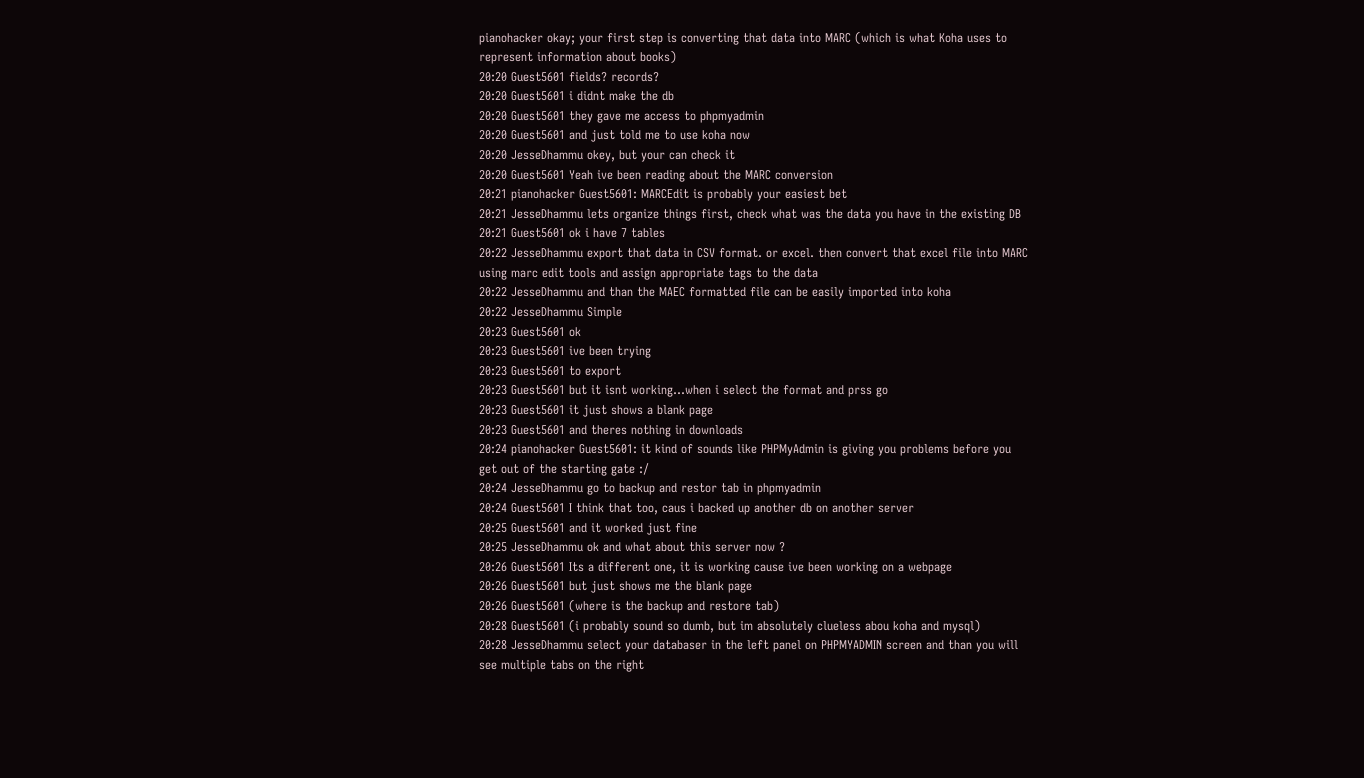pianohacker okay; your first step is converting that data into MARC (which is what Koha uses to represent information about books)
20:20 Guest5601 fields? records?
20:20 Guest5601 i didnt make the db
20:20 Guest5601 they gave me access to phpmyadmin
20:20 Guest5601 and just told me to use koha now
20:20 JesseDhammu okey, but your can check it
20:20 Guest5601 Yeah ive been reading about the MARC conversion
20:21 pianohacker Guest5601: MARCEdit is probably your easiest bet
20:21 JesseDhammu lets organize things first, check what was the data you have in the existing DB
20:21 Guest5601 ok i have 7 tables
20:22 JesseDhammu export that data in CSV format. or excel. then convert that excel file into MARC using marc edit tools and assign appropriate tags to the data
20:22 JesseDhammu and than the MAEC formatted file can be easily imported into koha
20:22 JesseDhammu Simple
20:23 Guest5601 ok
20:23 Guest5601 ive been trying
20:23 Guest5601 to export
20:23 Guest5601 but it isnt working...when i select the format and prss go
20:23 Guest5601 it just shows a blank page
20:23 Guest5601 and theres nothing in downloads
20:24 pianohacker Guest5601: it kind of sounds like PHPMyAdmin is giving you problems before you get out of the starting gate :/
20:24 JesseDhammu go to backup and restor tab in phpmyadmin
20:24 Guest5601 I think that too, caus i backed up another db on another server
20:25 Guest5601 and it worked just fine
20:25 JesseDhammu ok and what about this server now ?
20:26 Guest5601 Its a different one, it is working cause ive been working on a webpage
20:26 Guest5601 but just shows me the blank page
20:26 Guest5601 (where is the backup and restore tab)
20:28 Guest5601 (i probably sound so dumb, but im absolutely clueless abou koha and mysql)
20:28 JesseDhammu select your databaser in the left panel on PHPMYADMIN screen and than you will see multiple tabs on the right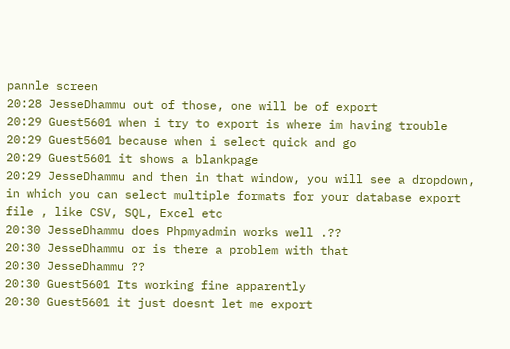pannle screen
20:28 JesseDhammu out of those, one will be of export
20:29 Guest5601 when i try to export is where im having trouble
20:29 Guest5601 because when i select quick and go
20:29 Guest5601 it shows a blankpage
20:29 JesseDhammu and then in that window, you will see a dropdown, in which you can select multiple formats for your database export file , like CSV, SQL, Excel etc
20:30 JesseDhammu does Phpmyadmin works well .??
20:30 JesseDhammu or is there a problem with that
20:30 JesseDhammu ??
20:30 Guest5601 Its working fine apparently
20:30 Guest5601 it just doesnt let me export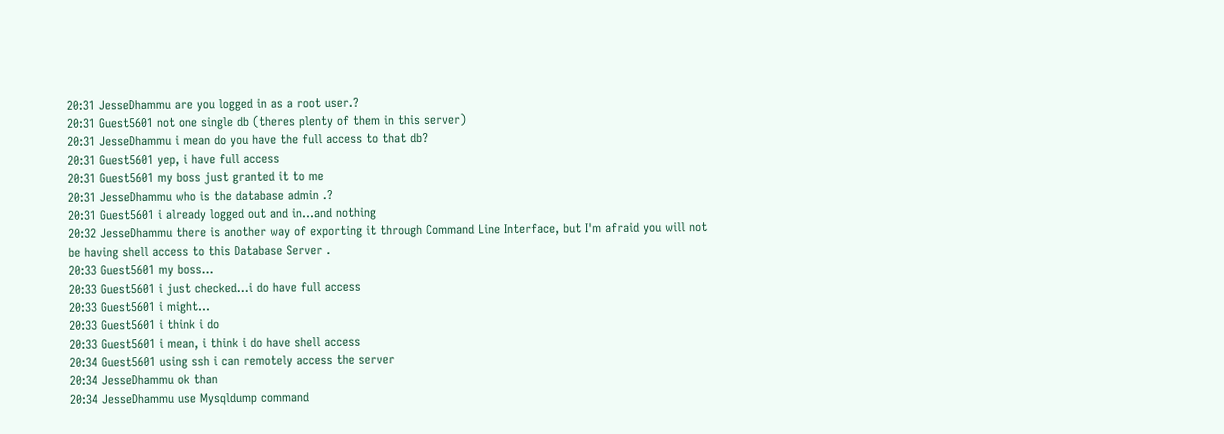20:31 JesseDhammu are you logged in as a root user.?
20:31 Guest5601 not one single db (theres plenty of them in this server)
20:31 JesseDhammu i mean do you have the full access to that db?
20:31 Guest5601 yep, i have full access
20:31 Guest5601 my boss just granted it to me
20:31 JesseDhammu who is the database admin .?
20:31 Guest5601 i already logged out and in...and nothing
20:32 JesseDhammu there is another way of exporting it through Command Line Interface, but I'm afraid you will not be having shell access to this Database Server .
20:33 Guest5601 my boss...
20:33 Guest5601 i just checked...i do have full access
20:33 Guest5601 i might...
20:33 Guest5601 i think i do
20:33 Guest5601 i mean, i think i do have shell access
20:34 Guest5601 using ssh i can remotely access the server
20:34 JesseDhammu ok than
20:34 JesseDhammu use Mysqldump command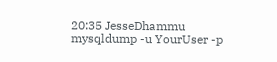20:35 JesseDhammu mysqldump -u YourUser -p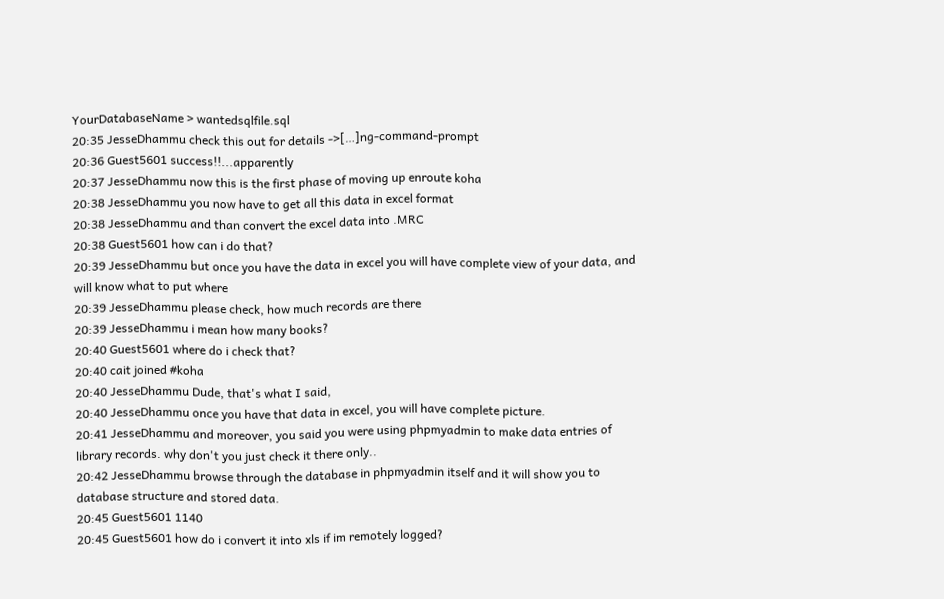YourDatabaseName > wantedsqlfile.sql
20:35 JesseDhammu check this out for details ->[…]ng-command-prompt
20:36 Guest5601 success!!...apparently
20:37 JesseDhammu now this is the first phase of moving up enroute koha
20:38 JesseDhammu you now have to get all this data in excel format
20:38 JesseDhammu and than convert the excel data into .MRC
20:38 Guest5601 how can i do that?
20:39 JesseDhammu but once you have the data in excel you will have complete view of your data, and will know what to put where
20:39 JesseDhammu please check, how much records are there
20:39 JesseDhammu i mean how many books?
20:40 Guest5601 where do i check that?
20:40 cait joined #koha
20:40 JesseDhammu Dude, that's what I said,
20:40 JesseDhammu once you have that data in excel, you will have complete picture.
20:41 JesseDhammu and moreover, you said you were using phpmyadmin to make data entries of library records. why don't you just check it there only..
20:42 JesseDhammu browse through the database in phpmyadmin itself and it will show you to database structure and stored data.
20:45 Guest5601 1140
20:45 Guest5601 how do i convert it into xls if im remotely logged?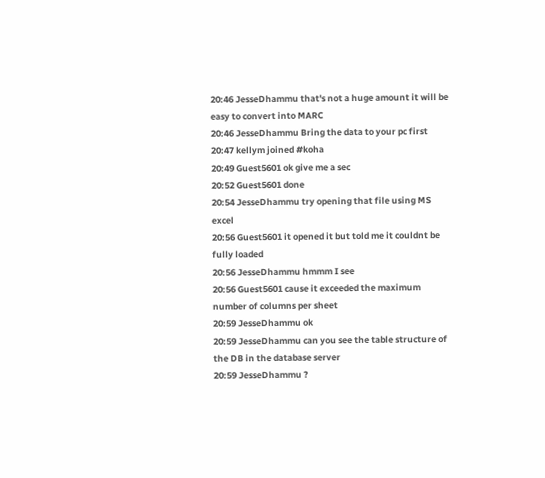20:46 JesseDhammu that's not a huge amount it will be easy to convert into MARC
20:46 JesseDhammu Bring the data to your pc first
20:47 kellym joined #koha
20:49 Guest5601 ok give me a sec
20:52 Guest5601 done
20:54 JesseDhammu try opening that file using MS excel
20:56 Guest5601 it opened it but told me it couldnt be fully loaded
20:56 JesseDhammu hmmm I see
20:56 Guest5601 cause it exceeded the maximum number of columns per sheet
20:59 JesseDhammu ok
20:59 JesseDhammu can you see the table structure of the DB in the database server
20:59 JesseDhammu ?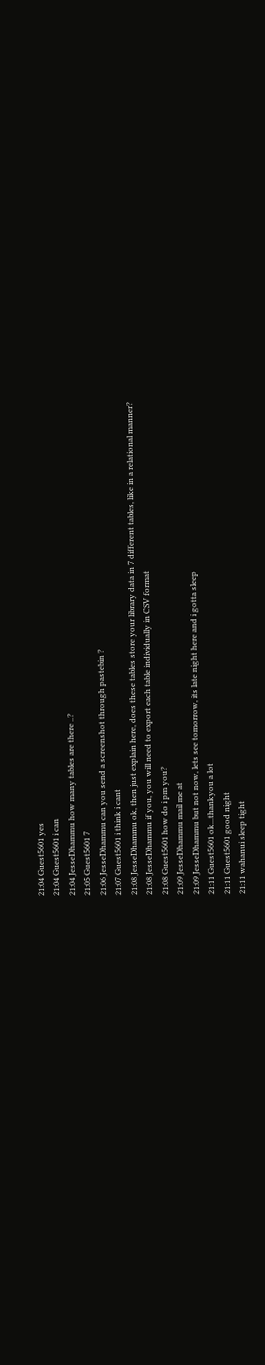21:04 Guest5601 yes
21:04 Guest5601 i can
21:04 JesseDhammu how many tables are there ..?
21:05 Guest5601 7
21:06 JesseDhammu can you send a screenshot through pastebin ?
21:07 Guest5601 i think i cant
21:08 JesseDhammu ok, then just explain here, does these tables store your library data in 7 different tables, like in a relational manner?
21:08 JesseDhammu if you, you will need to export each table individually in CSV format
21:08 Guest5601 how do i pm you?
21:09 JesseDhammu mail me at
21:09 JesseDhammu but not now, lets see tomorrow, its late night here and i gotta sleep
21:11 Guest5601 ok...thankyou a lot
21:11 Guest5601 good night
21:11 wahanui sleep tight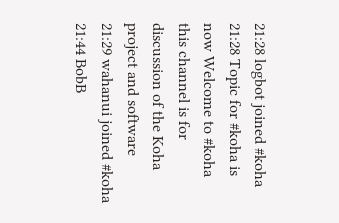21:28 logbot joined #koha
21:28 Topic for #koha is now Welcome to #koha this channel is for discussion of the Koha project and software
21:29 wahanui joined #koha
21:44 BobB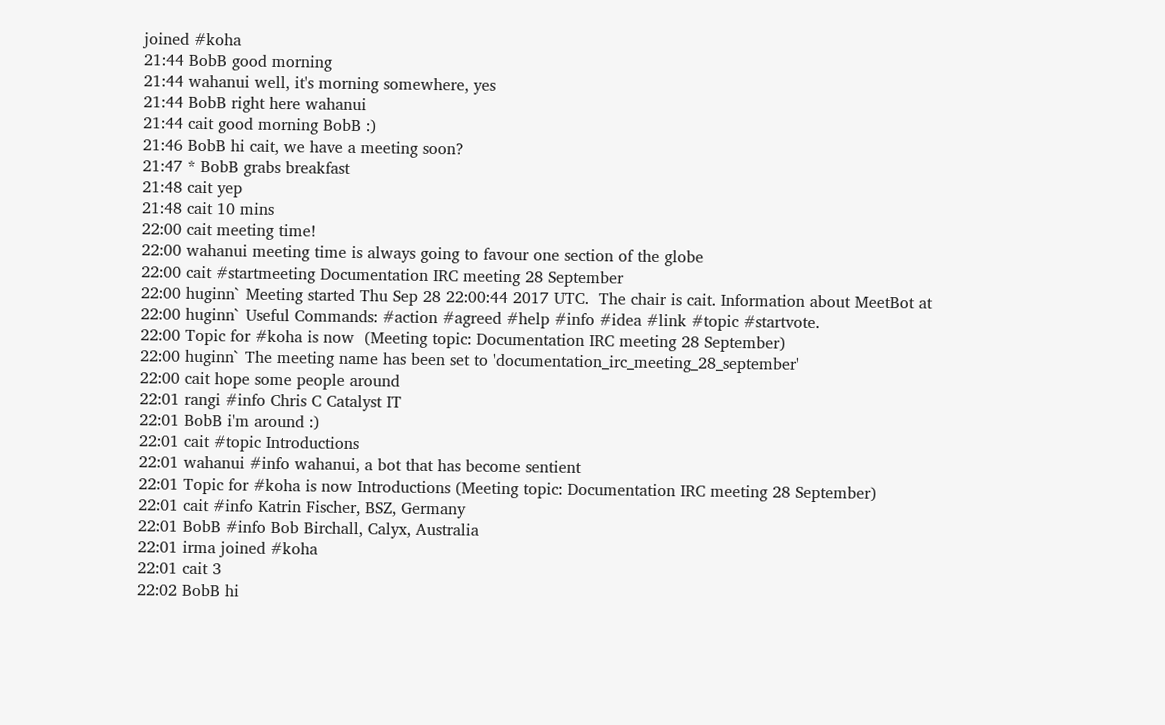joined #koha
21:44 BobB good morning
21:44 wahanui well, it's morning somewhere, yes
21:44 BobB right here wahanui
21:44 cait good morning BobB :)
21:46 BobB hi cait, we have a meeting soon?
21:47 * BobB grabs breakfast
21:48 cait yep
21:48 cait 10 mins
22:00 cait meeting time!
22:00 wahanui meeting time is always going to favour one section of the globe
22:00 cait #startmeeting Documentation IRC meeting 28 September
22:00 huginn` Meeting started Thu Sep 28 22:00:44 2017 UTC.  The chair is cait. Information about MeetBot at
22:00 huginn` Useful Commands: #action #agreed #help #info #idea #link #topic #startvote.
22:00 Topic for #koha is now  (Meeting topic: Documentation IRC meeting 28 September)
22:00 huginn` The meeting name has been set to 'documentation_irc_meeting_28_september'
22:00 cait hope some people around
22:01 rangi #info Chris C Catalyst IT
22:01 BobB i'm around :)
22:01 cait #topic Introductions
22:01 wahanui #info wahanui, a bot that has become sentient
22:01 Topic for #koha is now Introductions (Meeting topic: Documentation IRC meeting 28 September)
22:01 cait #info Katrin Fischer, BSZ, Germany
22:01 BobB #info Bob Birchall, Calyx, Australia
22:01 irma joined #koha
22:01 cait 3
22:02 BobB hi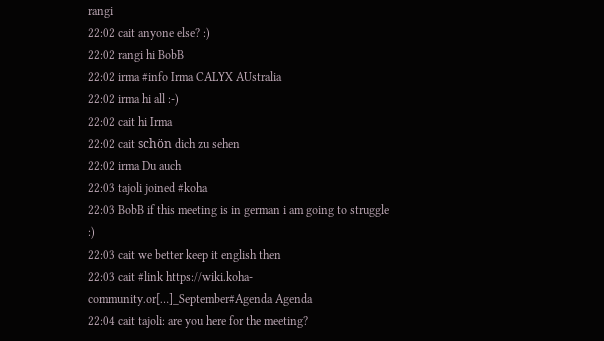rangi
22:02 cait anyone else? :)
22:02 rangi hi BobB
22:02 irma #info Irma CALYX AUstralia
22:02 irma hi all :-)
22:02 cait hi Irma
22:02 cait schön dich zu sehen
22:02 irma Du auch
22:03 tajoli joined #koha
22:03 BobB if this meeting is in german i am going to struggle :)
22:03 cait we better keep it english then
22:03 cait #link https://wiki.koha-community.or[…]_September#Agenda Agenda
22:04 cait tajoli: are you here for the meeting?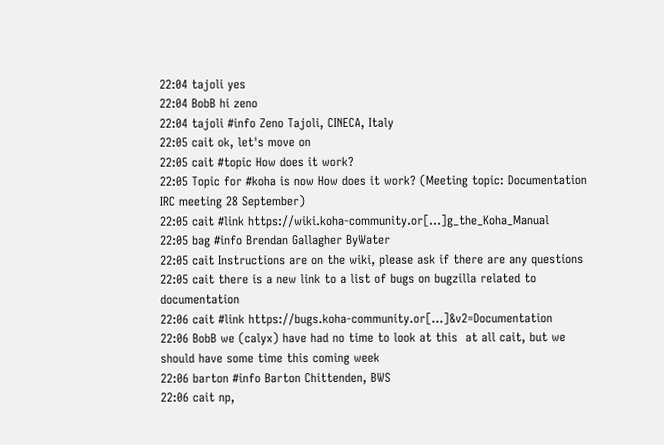22:04 tajoli yes
22:04 BobB hi zeno
22:04 tajoli #info Zeno Tajoli, CINECA, Italy
22:05 cait ok, let's move on
22:05 cait #topic How does it work?
22:05 Topic for #koha is now How does it work? (Meeting topic: Documentation IRC meeting 28 September)
22:05 cait #link https://wiki.koha-community.or[…]g_the_Koha_Manual
22:05 bag #info Brendan Gallagher ByWater
22:05 cait Instructions are on the wiki, please ask if there are any questions
22:05 cait there is a new link to a list of bugs on bugzilla related to documentation
22:06 cait #link https://bugs.koha-community.or[…]&v2=Documentation
22:06 BobB we (calyx) have had no time to look at this  at all cait, but we should have some time this coming week
22:06 barton #info Barton Chittenden, BWS
22:06 cait np,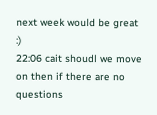next week would be great :)
22:06 cait shoudl we move on then if there are no questions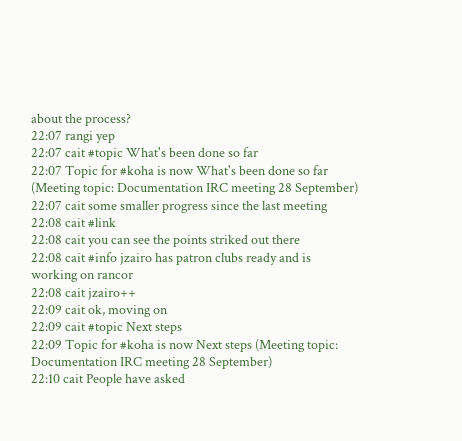about the process?
22:07 rangi yep
22:07 cait #topic What's been done so far
22:07 Topic for #koha is now What's been done so far (Meeting topic: Documentation IRC meeting 28 September)
22:07 cait some smaller progress since the last meeting
22:08 cait #link
22:08 cait you can see the points striked out there
22:08 cait #info jzairo has patron clubs ready and is working on rancor
22:08 cait jzairo++
22:09 cait ok, moving on
22:09 cait #topic Next steps
22:09 Topic for #koha is now Next steps (Meeting topic: Documentation IRC meeting 28 September)
22:10 cait People have asked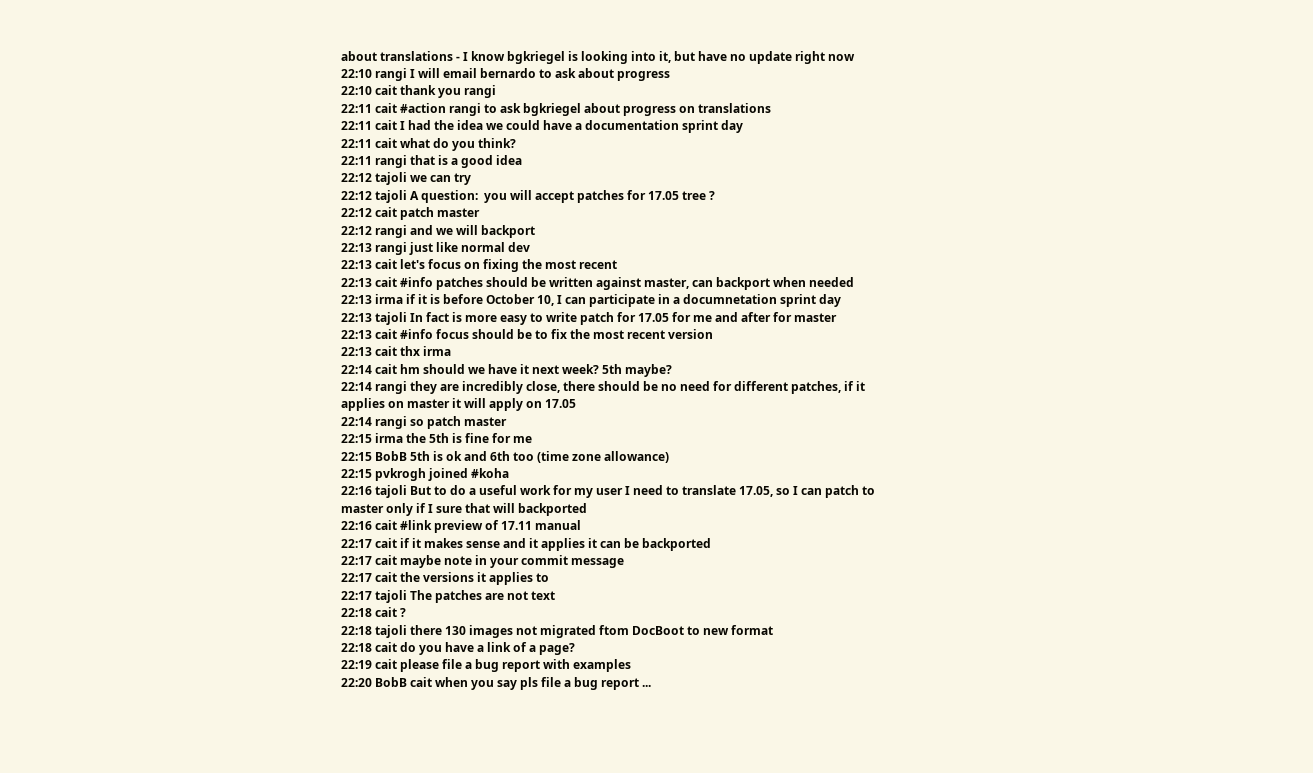about translations - I know bgkriegel is looking into it, but have no update right now
22:10 rangi I will email bernardo to ask about progress
22:10 cait thank you rangi
22:11 cait #action rangi to ask bgkriegel about progress on translations
22:11 cait I had the idea we could have a documentation sprint day
22:11 cait what do you think?
22:11 rangi that is a good idea
22:12 tajoli we can try
22:12 tajoli A question:  you will accept patches for 17.05 tree ?
22:12 cait patch master
22:12 rangi and we will backport
22:13 rangi just like normal dev
22:13 cait let's focus on fixing the most recent
22:13 cait #info patches should be written against master, can backport when needed
22:13 irma if it is before October 10, I can participate in a documnetation sprint day
22:13 tajoli In fact is more easy to write patch for 17.05 for me and after for master
22:13 cait #info focus should be to fix the most recent version
22:13 cait thx irma
22:14 cait hm should we have it next week? 5th maybe?
22:14 rangi they are incredibly close, there should be no need for different patches, if it applies on master it will apply on 17.05
22:14 rangi so patch master
22:15 irma the 5th is fine for me
22:15 BobB 5th is ok and 6th too (time zone allowance)
22:15 pvkrogh joined #koha
22:16 tajoli But to do a useful work for my user I need to translate 17.05, so I can patch to master only if I sure that will backported
22:16 cait #link preview of 17.11 manual
22:17 cait if it makes sense and it applies it can be backported
22:17 cait maybe note in your commit message
22:17 cait the versions it applies to
22:17 tajoli The patches are not text
22:18 cait ?
22:18 tajoli there 130 images not migrated ftom DocBoot to new format
22:18 cait do you have a link of a page?
22:19 cait please file a bug report with examples
22:20 BobB cait when you say pls file a bug report ...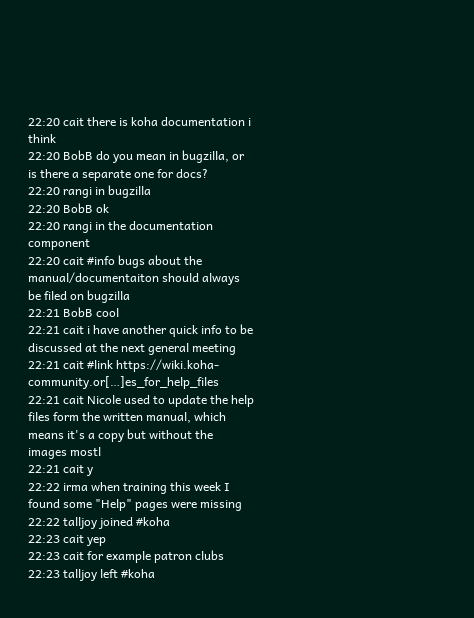22:20 cait there is koha documentation i think
22:20 BobB do you mean in bugzilla, or is there a separate one for docs?
22:20 rangi in bugzilla
22:20 BobB ok
22:20 rangi in the documentation component
22:20 cait #info bugs about the manual/documentaiton should always be filed on bugzilla
22:21 BobB cool
22:21 cait i have another quick info to be discussed at the next general meeting
22:21 cait #link https://wiki.koha-community.or[…]es_for_help_files
22:21 cait Nicole used to update the help files form the written manual, which means it's a copy but without the images mostl
22:21 cait y
22:22 irma when training this week I found some "Help" pages were missing
22:22 talljoy joined #koha
22:23 cait yep
22:23 cait for example patron clubs
22:23 talljoy left #koha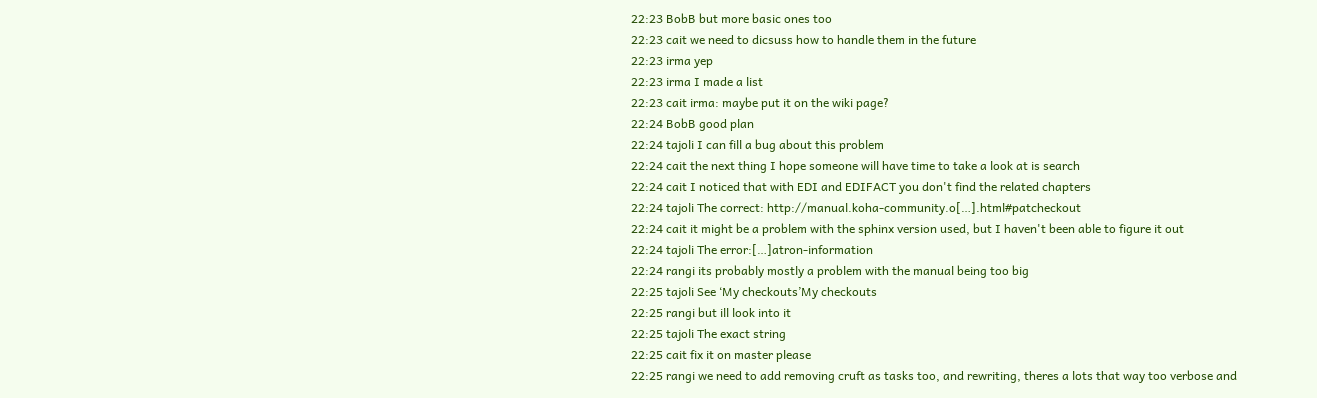22:23 BobB but more basic ones too
22:23 cait we need to dicsuss how to handle them in the future
22:23 irma yep
22:23 irma I made a list
22:23 cait irma: maybe put it on the wiki page?
22:24 BobB good plan
22:24 tajoli I can fill a bug about this problem
22:24 cait the next thing I hope someone will have time to take a look at is search
22:24 cait I noticed that with EDI and EDIFACT you don't find the related chapters
22:24 tajoli The correct: http://manual.koha-community.o[…].html#patcheckout
22:24 cait it might be a problem with the sphinx version used, but I haven't been able to figure it out
22:24 tajoli The error:[…]atron-information
22:24 rangi its probably mostly a problem with the manual being too big
22:25 tajoli See ‘My checkouts’My checkouts
22:25 rangi but ill look into it
22:25 tajoli The exact string
22:25 cait fix it on master please
22:25 rangi we need to add removing cruft as tasks too, and rewriting, theres a lots that way too verbose and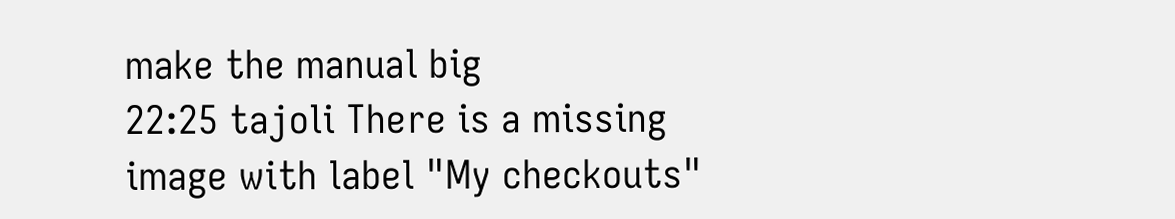make the manual big
22:25 tajoli There is a missing image with label "My checkouts"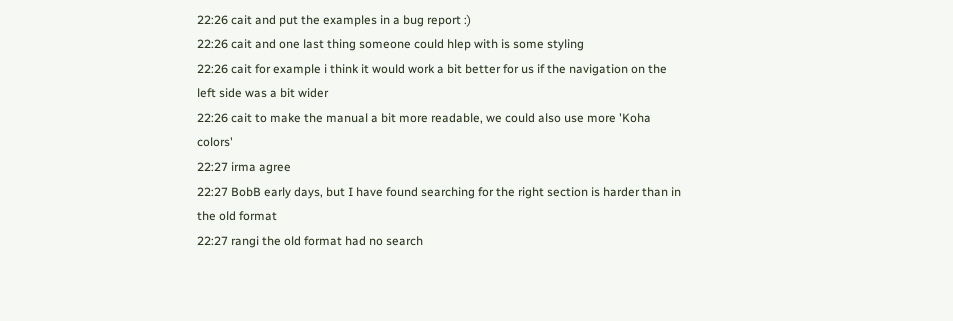22:26 cait and put the examples in a bug report :)
22:26 cait and one last thing someone could hlep with is some styling
22:26 cait for example i think it would work a bit better for us if the navigation on the left side was a bit wider
22:26 cait to make the manual a bit more readable, we could also use more 'Koha colors'
22:27 irma agree
22:27 BobB early days, but I have found searching for the right section is harder than in the old format
22:27 rangi the old format had no search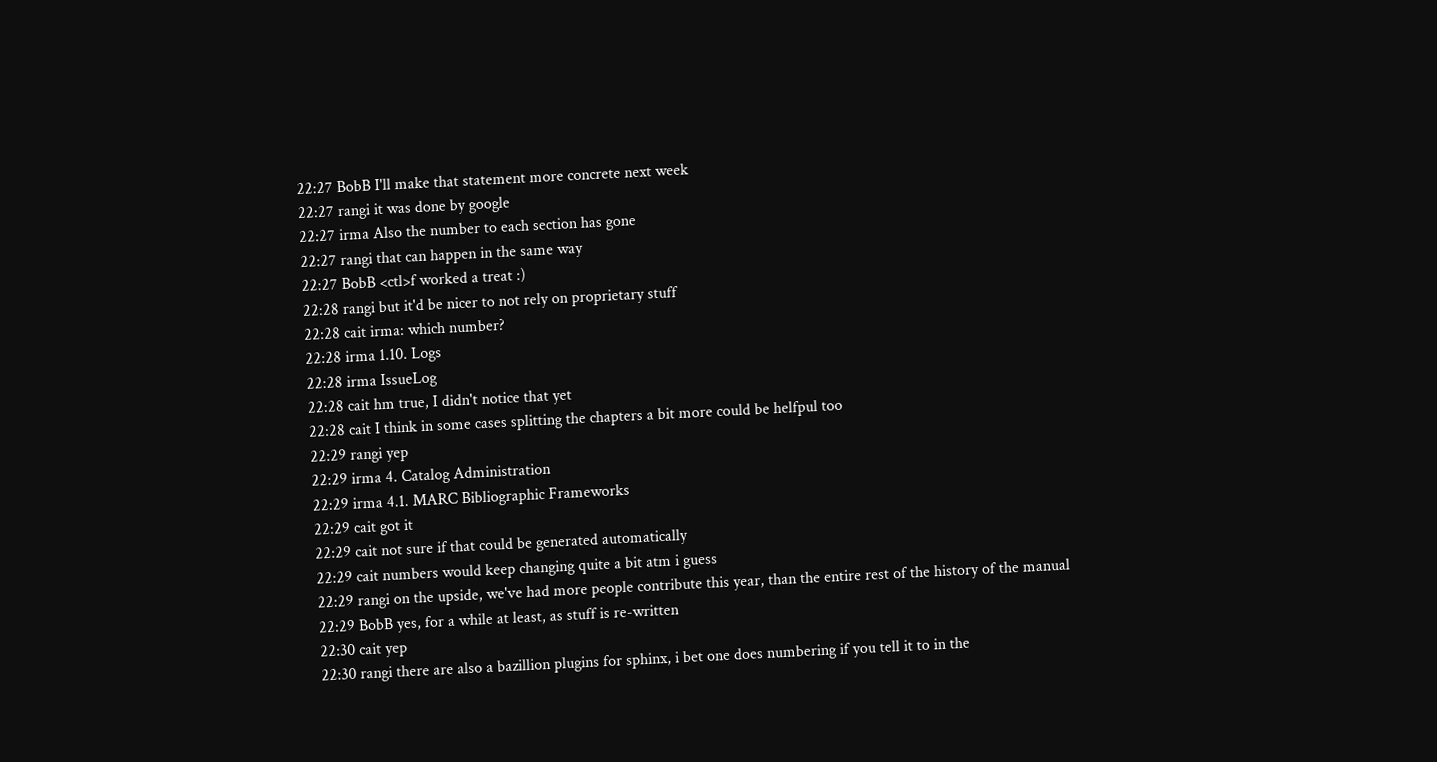22:27 BobB I'll make that statement more concrete next week
22:27 rangi it was done by google
22:27 irma Also the number to each section has gone
22:27 rangi that can happen in the same way
22:27 BobB <ctl>f worked a treat :)
22:28 rangi but it'd be nicer to not rely on proprietary stuff
22:28 cait irma: which number?
22:28 irma 1.10. Logs
22:28 irma IssueLog
22:28 cait hm true, I didn't notice that yet
22:28 cait I think in some cases splitting the chapters a bit more could be helfpul too
22:29 rangi yep
22:29 irma 4. Catalog Administration
22:29 irma 4.1. MARC Bibliographic Frameworks
22:29 cait got it
22:29 cait not sure if that could be generated automatically
22:29 cait numbers would keep changing quite a bit atm i guess
22:29 rangi on the upside, we've had more people contribute this year, than the entire rest of the history of the manual
22:29 BobB yes, for a while at least, as stuff is re-written
22:30 cait yep
22:30 rangi there are also a bazillion plugins for sphinx, i bet one does numbering if you tell it to in the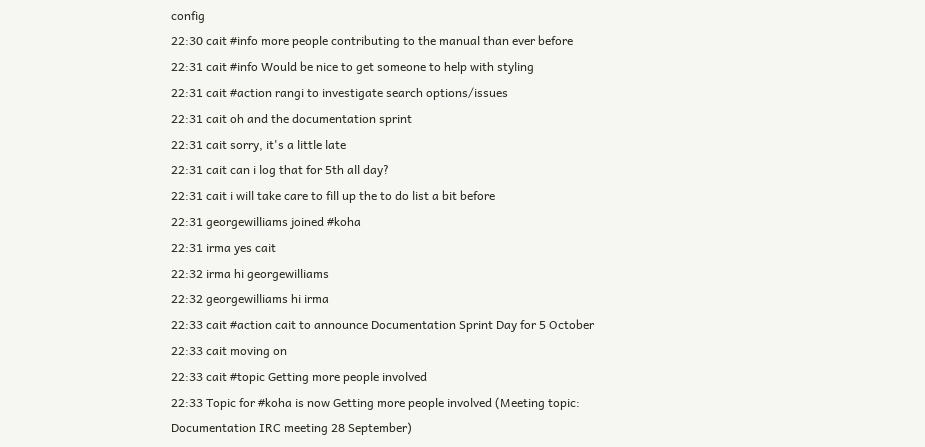config
22:30 cait #info more people contributing to the manual than ever before
22:31 cait #info Would be nice to get someone to help with styling
22:31 cait #action rangi to investigate search options/issues
22:31 cait oh and the documentation sprint
22:31 cait sorry, it's a little late
22:31 cait can i log that for 5th all day?
22:31 cait i will take care to fill up the to do list a bit before
22:31 georgewilliams joined #koha
22:31 irma yes cait
22:32 irma hi georgewilliams
22:32 georgewilliams hi irma
22:33 cait #action cait to announce Documentation Sprint Day for 5 October
22:33 cait moving on
22:33 cait #topic Getting more people involved
22:33 Topic for #koha is now Getting more people involved (Meeting topic: Documentation IRC meeting 28 September)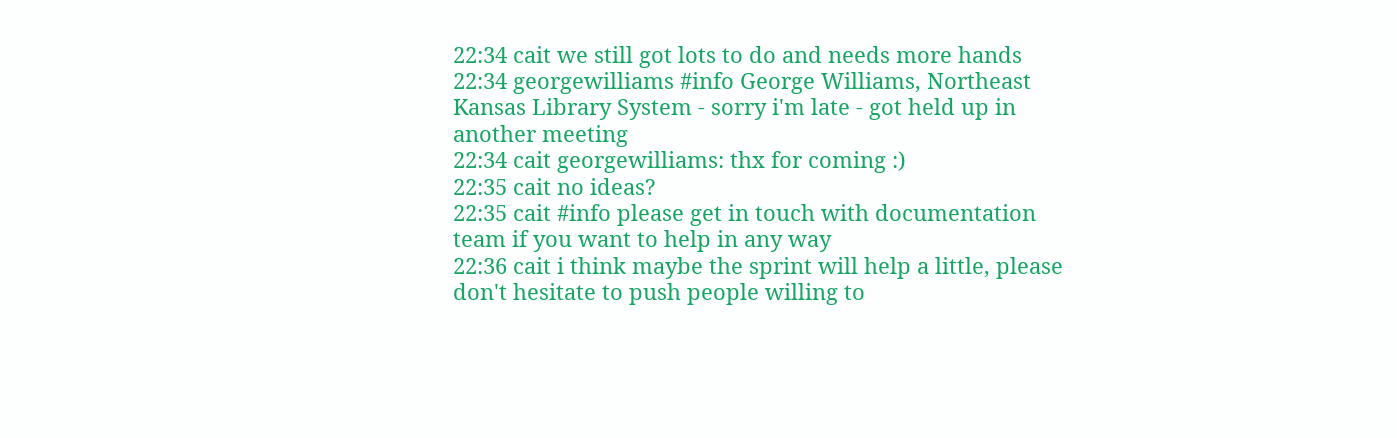22:34 cait we still got lots to do and needs more hands
22:34 georgewilliams #info George Williams, Northeast Kansas Library System - sorry i'm late - got held up in another meeting
22:34 cait georgewilliams: thx for coming :)
22:35 cait no ideas?
22:35 cait #info please get in touch with documentation team if you want to help in any way
22:36 cait i think maybe the sprint will help a little, please don't hesitate to push people willing to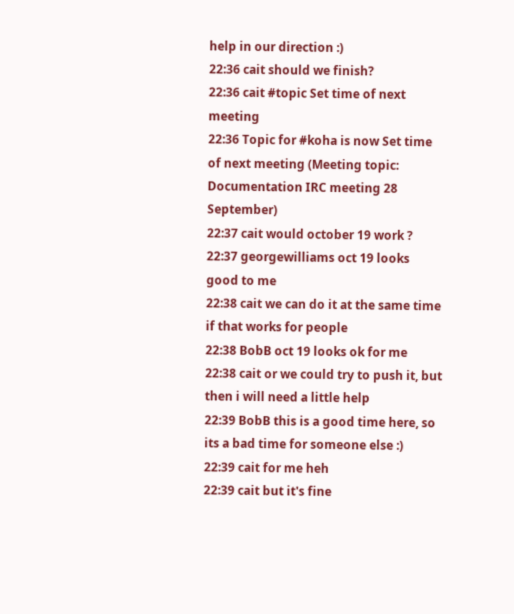help in our direction :)
22:36 cait should we finish?
22:36 cait #topic Set time of next meeting
22:36 Topic for #koha is now Set time of next meeting (Meeting topic: Documentation IRC meeting 28 September)
22:37 cait would october 19 work ?
22:37 georgewilliams oct 19 looks good to me
22:38 cait we can do it at the same time if that works for people
22:38 BobB oct 19 looks ok for me
22:38 cait or we could try to push it, but then i will need a little help
22:39 BobB this is a good time here, so its a bad time for someone else :)
22:39 cait for me heh
22:39 cait but it's fine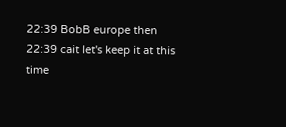22:39 BobB europe then
22:39 cait let's keep it at this time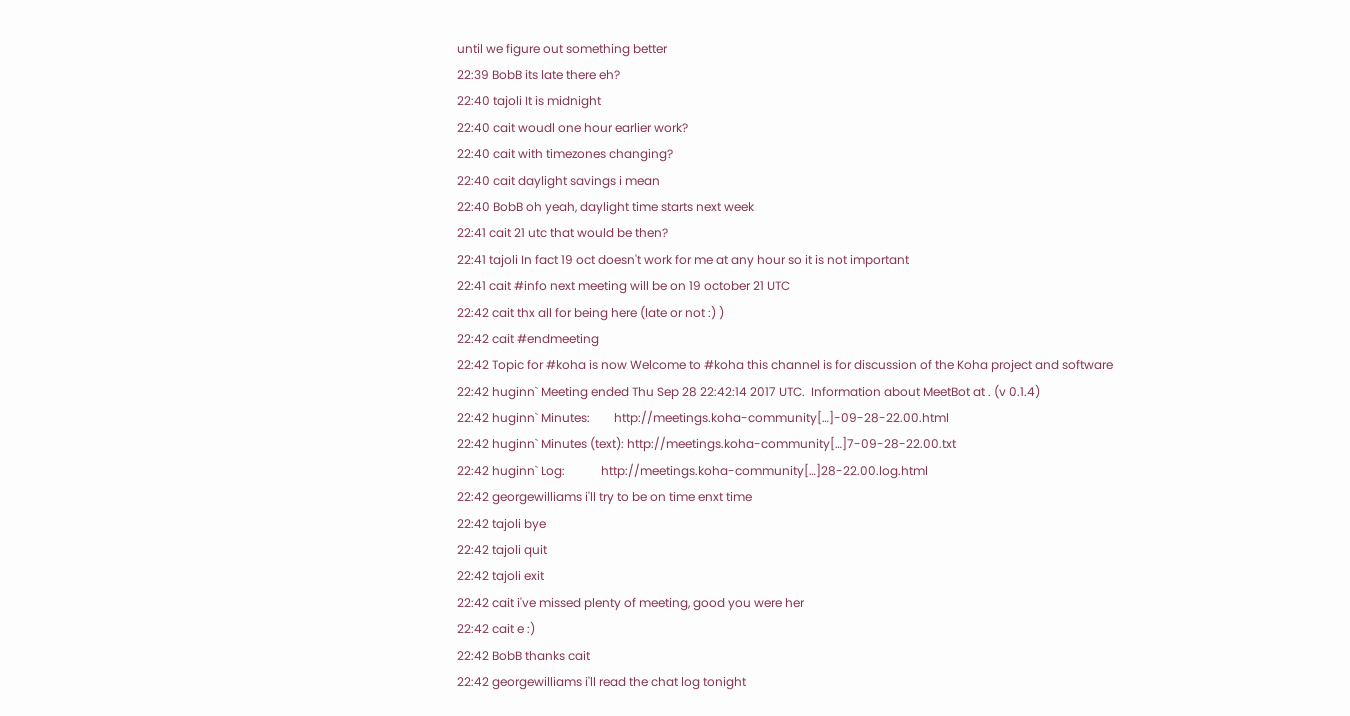until we figure out something better
22:39 BobB its late there eh?
22:40 tajoli It is midnight
22:40 cait woudl one hour earlier work?
22:40 cait with timezones changing?
22:40 cait daylight savings i mean
22:40 BobB oh yeah, daylight time starts next week
22:41 cait 21 utc that would be then?
22:41 tajoli In fact 19 oct doesn't work for me at any hour so it is not important
22:41 cait #info next meeting will be on 19 october 21 UTC
22:42 cait thx all for being here (late or not :) )
22:42 cait #endmeeting
22:42 Topic for #koha is now Welcome to #koha this channel is for discussion of the Koha project and software
22:42 huginn` Meeting ended Thu Sep 28 22:42:14 2017 UTC.  Information about MeetBot at . (v 0.1.4)
22:42 huginn` Minutes:        http://meetings.koha-community[…]-09-28-22.00.html
22:42 huginn` Minutes (text): http://meetings.koha-community[…]7-09-28-22.00.txt
22:42 huginn` Log:            http://meetings.koha-community[…]28-22.00.log.html
22:42 georgewilliams i'll try to be on time enxt time
22:42 tajoli bye
22:42 tajoli quit
22:42 tajoli exit
22:42 cait i've missed plenty of meeting, good you were her
22:42 cait e :)
22:42 BobB thanks cait
22:42 georgewilliams i'll read the chat log tonight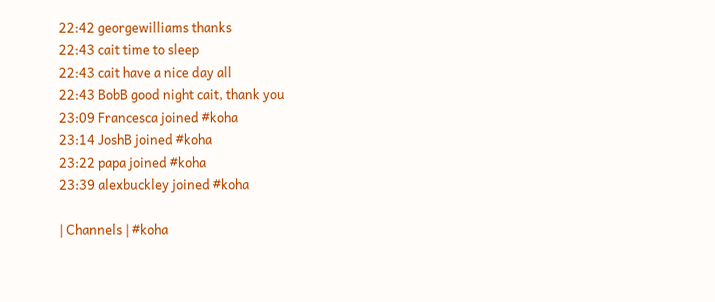22:42 georgewilliams thanks
22:43 cait time to sleep
22:43 cait have a nice day all
22:43 BobB good night cait, thank you
23:09 Francesca joined #koha
23:14 JoshB joined #koha
23:22 papa joined #koha
23:39 alexbuckley joined #koha

| Channels | #koha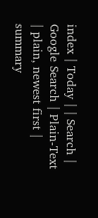index | Today | | Search | Google Search | Plain-Text | plain, newest first | summary